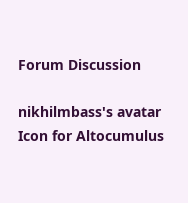Forum Discussion

nikhilmbass's avatar
Icon for Altocumulus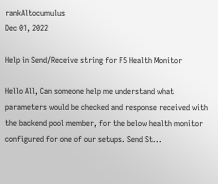rankAltocumulus
Dec 01, 2022

Help in Send/Receive string for F5 Health Monitor

Hello All, Can someone help me understand what parameters would be checked and response received with the backend pool member, for the below health monitor configured for one of our setups. Send St...